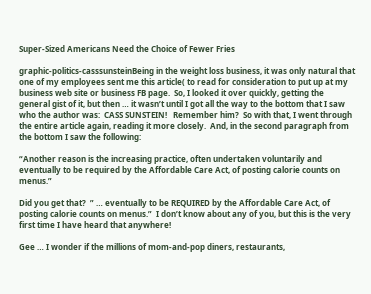Super-Sized Americans Need the Choice of Fewer Fries

graphic-politics-casssunsteinBeing in the weight loss business, it was only natural that one of my employees sent me this article( to read for consideration to put up at my business web site or business FB page.  So, I looked it over quickly, getting the general gist of it, but then … it wasn’t until I got all the way to the bottom that I saw who the author was:  CASS SUNSTEIN!   Remember him?  So with that, I went through the entire article again, reading it more closely.  And, in the second paragraph from the bottom I saw the following:

“Another reason is the increasing practice, often undertaken voluntarily and eventually to be required by the Affordable Care Act, of posting calorie counts on menus.”

Did you get that?  ” … eventually to be REQUIRED by the Affordable Care Act, of posting calorie counts on menus.”  I don’t know about any of you, but this is the very first time I have heard that anywhere!

Gee … I wonder if the millions of mom-and-pop diners, restaurants,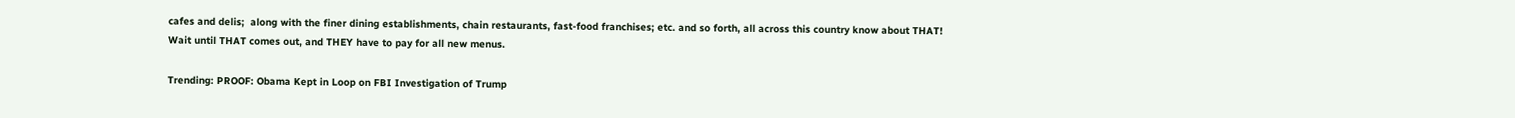cafes and delis;  along with the finer dining establishments, chain restaurants, fast-food franchises; etc. and so forth, all across this country know about THAT!  Wait until THAT comes out, and THEY have to pay for all new menus.

Trending: PROOF: Obama Kept in Loop on FBI Investigation of Trump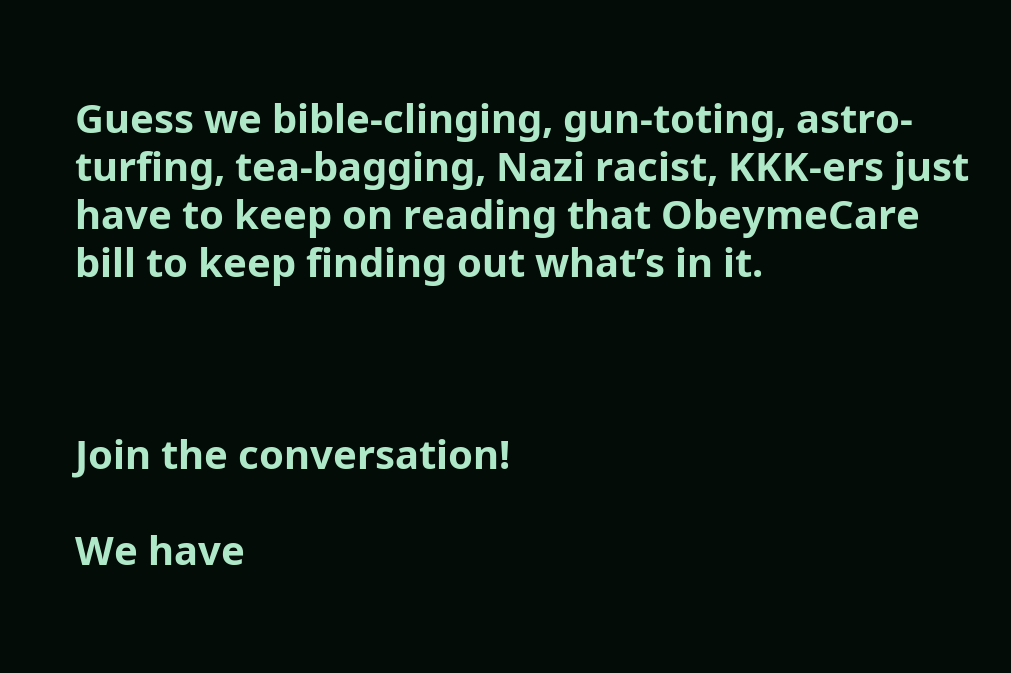Guess we bible-clinging, gun-toting, astro-turfing, tea-bagging, Nazi racist, KKK-ers just have to keep on reading that ObeymeCare bill to keep finding out what’s in it.



Join the conversation!

We have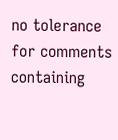no tolerance for comments containing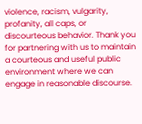violence, racism, vulgarity, profanity, all caps, or discourteous behavior. Thank you for partnering with us to maintain a courteous and useful public environment where we can engage in reasonable discourse.